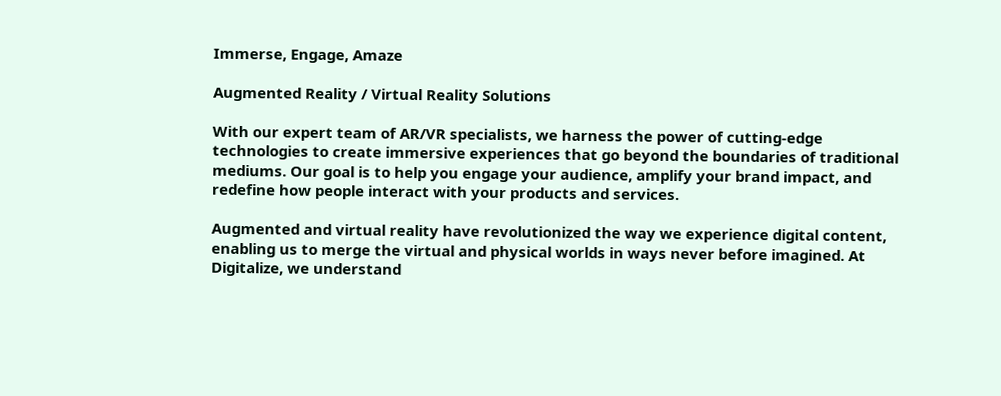Immerse, Engage, Amaze

Augmented Reality / Virtual Reality Solutions

With our expert team of AR/VR specialists, we harness the power of cutting-edge technologies to create immersive experiences that go beyond the boundaries of traditional mediums. Our goal is to help you engage your audience, amplify your brand impact, and redefine how people interact with your products and services.

Augmented and virtual reality have revolutionized the way we experience digital content, enabling us to merge the virtual and physical worlds in ways never before imagined. At Digitalize, we understand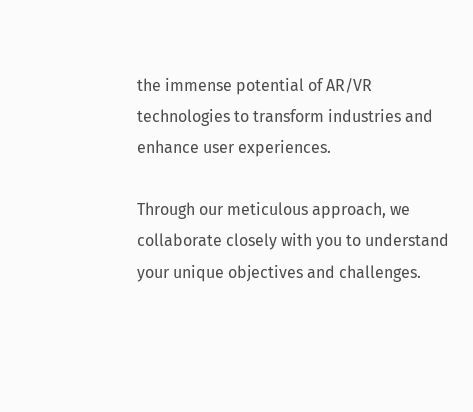the immense potential of AR/VR technologies to transform industries and enhance user experiences.

Through our meticulous approach, we collaborate closely with you to understand your unique objectives and challenges.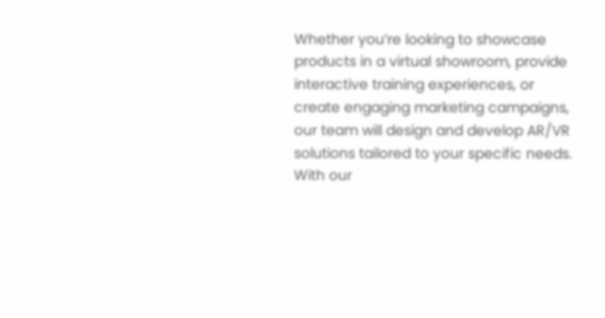Whether you’re looking to showcase products in a virtual showroom, provide interactive training experiences, or create engaging marketing campaigns, our team will design and develop AR/VR solutions tailored to your specific needs.
With our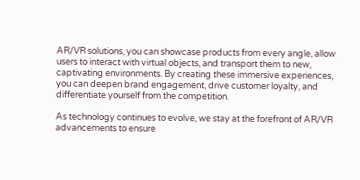AR/VR solutions, you can showcase products from every angle, allow users to interact with virtual objects, and transport them to new, captivating environments. By creating these immersive experiences, you can deepen brand engagement, drive customer loyalty, and differentiate yourself from the competition.

As technology continues to evolve, we stay at the forefront of AR/VR advancements to ensure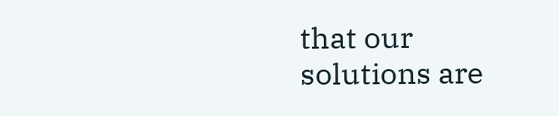that our solutions are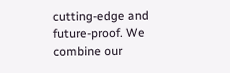cutting-edge and future-proof. We combine our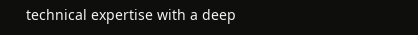technical expertise with a deep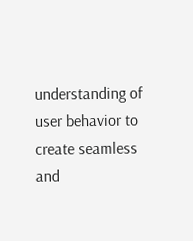understanding of user behavior to create seamless and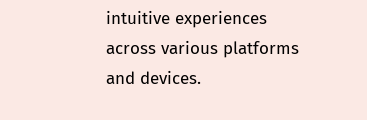intuitive experiences across various platforms and devices.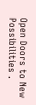Open Doors to New Possibilities .